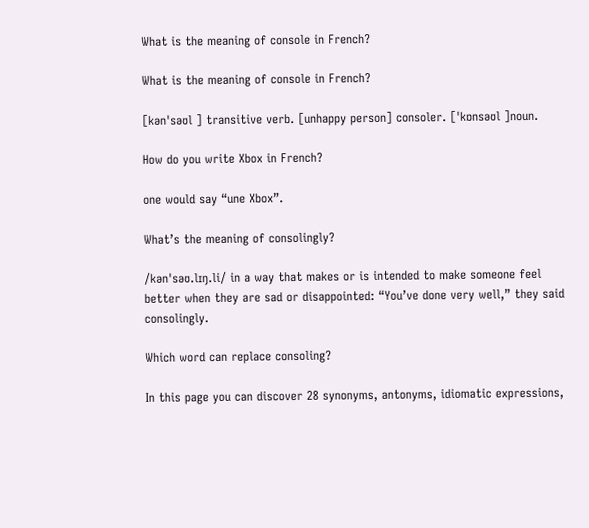What is the meaning of console in French?

What is the meaning of console in French?

[kənˈsəʊl ] transitive verb. [unhappy person] consoler. [ˈkɒnsəʊl ]noun.

How do you write Xbox in French?

one would say “une Xbox”.

What’s the meaning of consolingly?

/kənˈsəʊ.lɪŋ.li/ in a way that makes or is intended to make someone feel better when they are sad or disappointed: “You’ve done very well,” they said consolingly.

Which word can replace consoling?

In this page you can discover 28 synonyms, antonyms, idiomatic expressions,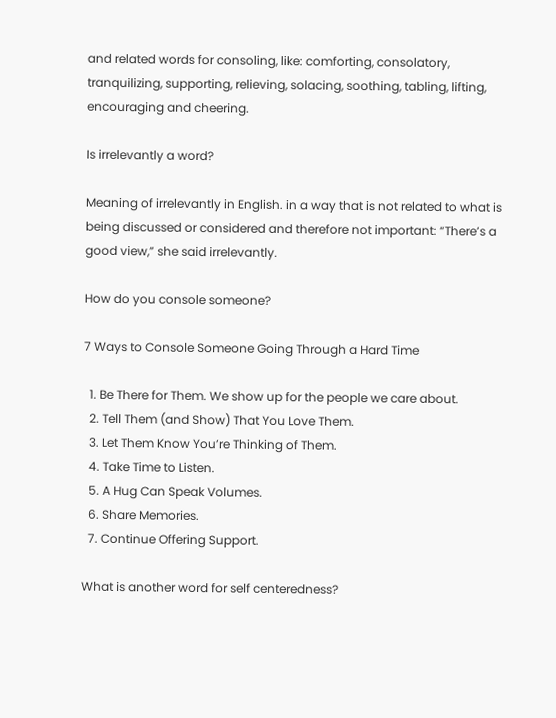and related words for consoling, like: comforting, consolatory, tranquilizing, supporting, relieving, solacing, soothing, tabling, lifting, encouraging and cheering.

Is irrelevantly a word?

Meaning of irrelevantly in English. in a way that is not related to what is being discussed or considered and therefore not important: “There’s a good view,” she said irrelevantly.

How do you console someone?

7 Ways to Console Someone Going Through a Hard Time

  1. Be There for Them. We show up for the people we care about.
  2. Tell Them (and Show) That You Love Them.
  3. Let Them Know You’re Thinking of Them.
  4. Take Time to Listen.
  5. A Hug Can Speak Volumes.
  6. Share Memories.
  7. Continue Offering Support.

What is another word for self centeredness?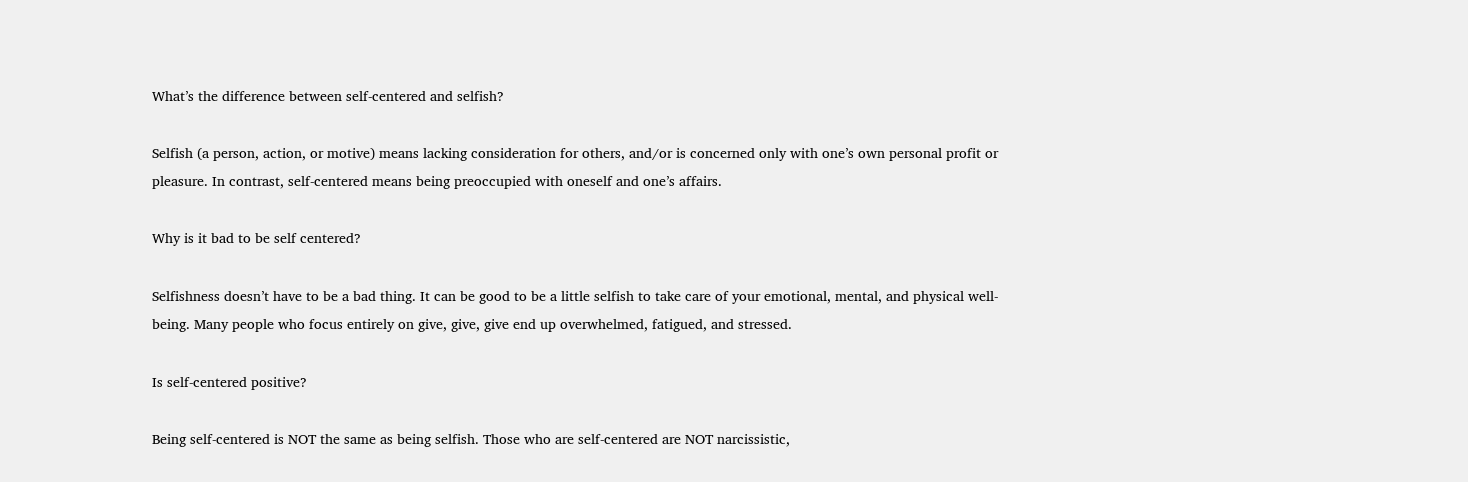What’s the difference between self-centered and selfish?

Selfish (a person, action, or motive) means lacking consideration for others, and/or is concerned only with one’s own personal profit or pleasure. In contrast, self-centered means being preoccupied with oneself and one’s affairs.

Why is it bad to be self centered?

Selfishness doesn’t have to be a bad thing. It can be good to be a little selfish to take care of your emotional, mental, and physical well-being. Many people who focus entirely on give, give, give end up overwhelmed, fatigued, and stressed.

Is self-centered positive?

Being self-centered is NOT the same as being selfish. Those who are self-centered are NOT narcissistic,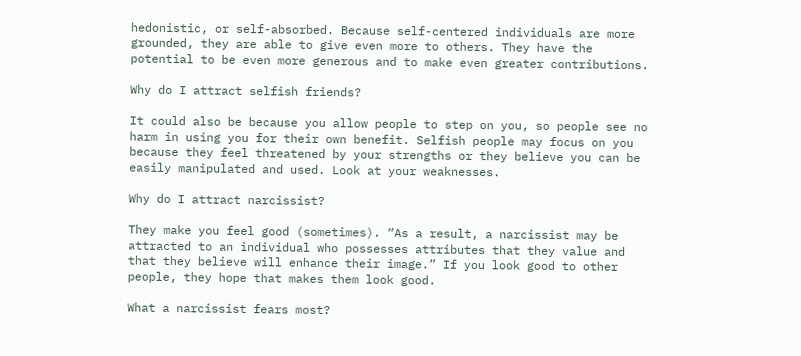hedonistic, or self-absorbed. Because self-centered individuals are more grounded, they are able to give even more to others. They have the potential to be even more generous and to make even greater contributions.

Why do I attract selfish friends?

It could also be because you allow people to step on you, so people see no harm in using you for their own benefit. Selfish people may focus on you because they feel threatened by your strengths or they believe you can be easily manipulated and used. Look at your weaknesses.

Why do I attract narcissist?

They make you feel good (sometimes). “As a result, a narcissist may be attracted to an individual who possesses attributes that they value and that they believe will enhance their image.” If you look good to other people, they hope that makes them look good.

What a narcissist fears most?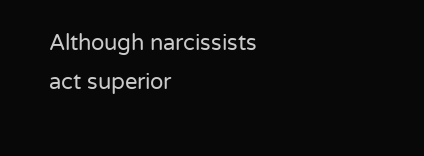Although narcissists act superior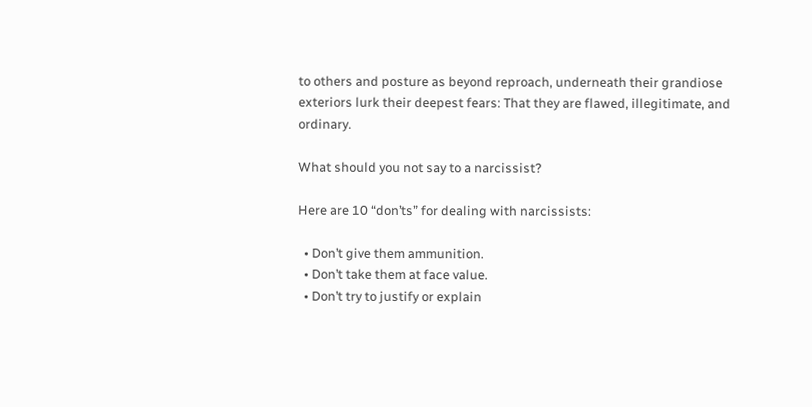to others and posture as beyond reproach, underneath their grandiose exteriors lurk their deepest fears: That they are flawed, illegitimate, and ordinary.

What should you not say to a narcissist?

Here are 10 “don’ts” for dealing with narcissists:

  • Don’t give them ammunition.
  • Don’t take them at face value.
  • Don’t try to justify or explain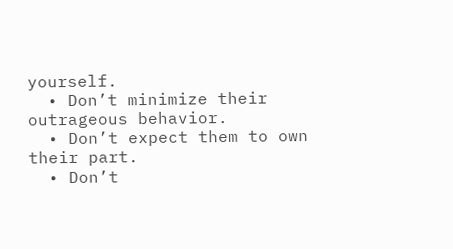yourself.
  • Don’t minimize their outrageous behavior.
  • Don’t expect them to own their part.
  • Don’t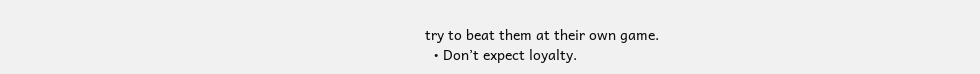try to beat them at their own game.
  • Don’t expect loyalty.